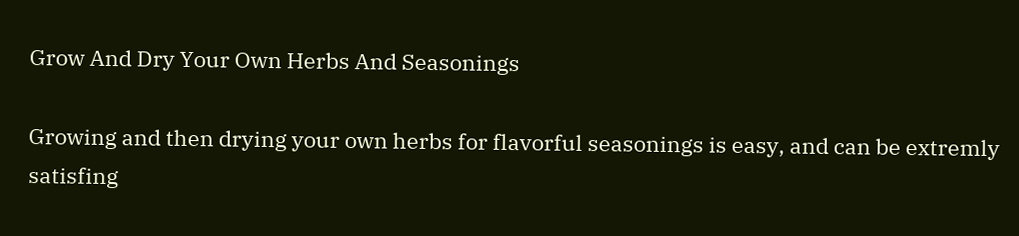Grow And Dry Your Own Herbs And Seasonings

Growing and then drying your own herbs for flavorful seasonings is easy, and can be extremly satisfing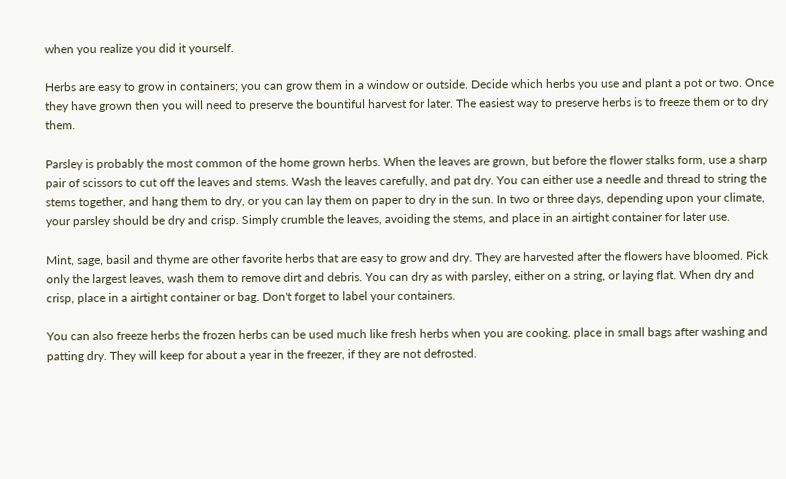when you realize you did it yourself.

Herbs are easy to grow in containers; you can grow them in a window or outside. Decide which herbs you use and plant a pot or two. Once they have grown then you will need to preserve the bountiful harvest for later. The easiest way to preserve herbs is to freeze them or to dry them.

Parsley is probably the most common of the home grown herbs. When the leaves are grown, but before the flower stalks form, use a sharp pair of scissors to cut off the leaves and stems. Wash the leaves carefully, and pat dry. You can either use a needle and thread to string the stems together, and hang them to dry, or you can lay them on paper to dry in the sun. In two or three days, depending upon your climate, your parsley should be dry and crisp. Simply crumble the leaves, avoiding the stems, and place in an airtight container for later use.

Mint, sage, basil and thyme are other favorite herbs that are easy to grow and dry. They are harvested after the flowers have bloomed. Pick only the largest leaves, wash them to remove dirt and debris. You can dry as with parsley, either on a string, or laying flat. When dry and crisp, place in a airtight container or bag. Don't forget to label your containers.

You can also freeze herbs the frozen herbs can be used much like fresh herbs when you are cooking. place in small bags after washing and patting dry. They will keep for about a year in the freezer, if they are not defrosted.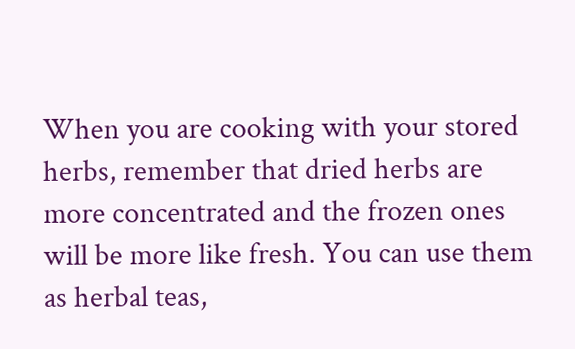When you are cooking with your stored herbs, remember that dried herbs are more concentrated and the frozen ones will be more like fresh. You can use them as herbal teas,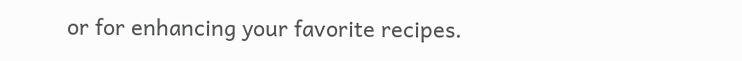or for enhancing your favorite recipes.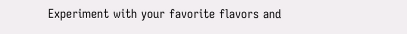Experiment with your favorite flavors and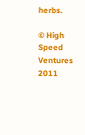herbs.

© High Speed Ventures 2011